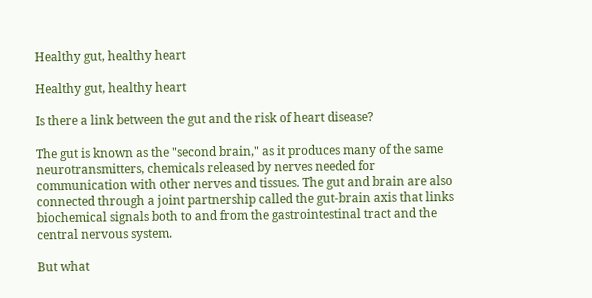Healthy gut, healthy heart

Healthy gut, healthy heart

Is there a link between the gut and the risk of heart disease?

The gut is known as the "second brain," as it produces many of the same neurotransmitters, chemicals released by nerves needed for communication with other nerves and tissues. The gut and brain are also connected through a joint partnership called the gut-brain axis that links biochemical signals both to and from the gastrointestinal tract and the central nervous system.

But what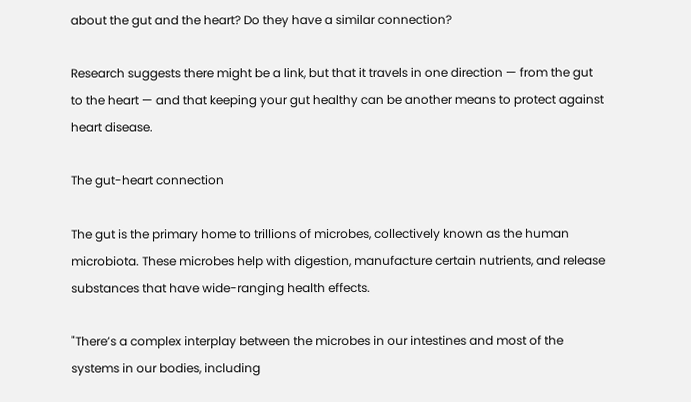about the gut and the heart? Do they have a similar connection?

Research suggests there might be a link, but that it travels in one direction — from the gut to the heart — and that keeping your gut healthy can be another means to protect against heart disease.

The gut-heart connection

The gut is the primary home to trillions of microbes, collectively known as the human microbiota. These microbes help with digestion, manufacture certain nutrients, and release substances that have wide-ranging health effects.

"There’s a complex interplay between the microbes in our intestines and most of the systems in our bodies, including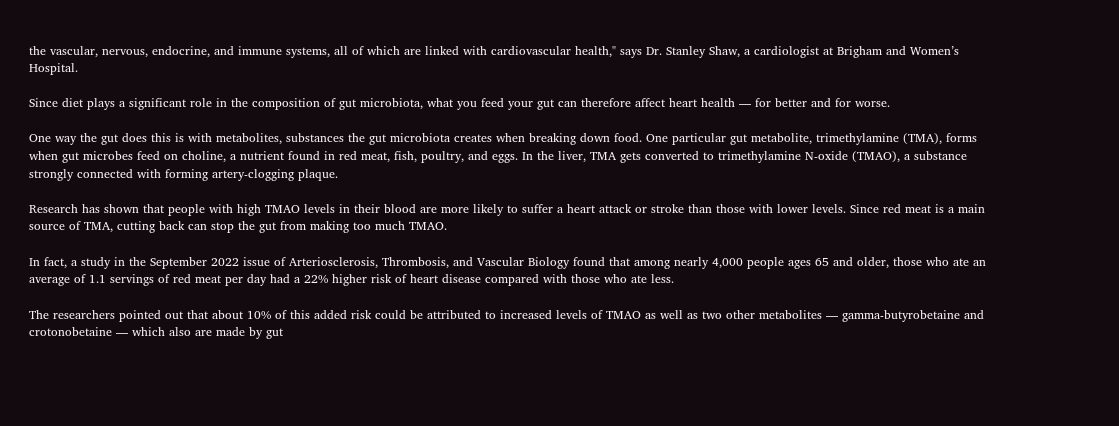the vascular, nervous, endocrine, and immune systems, all of which are linked with cardiovascular health," says Dr. Stanley Shaw, a cardiologist at Brigham and Women’s Hospital.

Since diet plays a significant role in the composition of gut microbiota, what you feed your gut can therefore affect heart health — for better and for worse.

One way the gut does this is with metabolites, substances the gut microbiota creates when breaking down food. One particular gut metabolite, trimethylamine (TMA), forms when gut microbes feed on choline, a nutrient found in red meat, fish, poultry, and eggs. In the liver, TMA gets converted to trimethylamine N-oxide (TMAO), a substance strongly connected with forming artery-clogging plaque.

Research has shown that people with high TMAO levels in their blood are more likely to suffer a heart attack or stroke than those with lower levels. Since red meat is a main source of TMA, cutting back can stop the gut from making too much TMAO.

In fact, a study in the September 2022 issue of Arteriosclerosis, Thrombosis, and Vascular Biology found that among nearly 4,000 people ages 65 and older, those who ate an average of 1.1 servings of red meat per day had a 22% higher risk of heart disease compared with those who ate less.

The researchers pointed out that about 10% of this added risk could be attributed to increased levels of TMAO as well as two other metabolites — gamma-butyrobetaine and crotonobetaine — which also are made by gut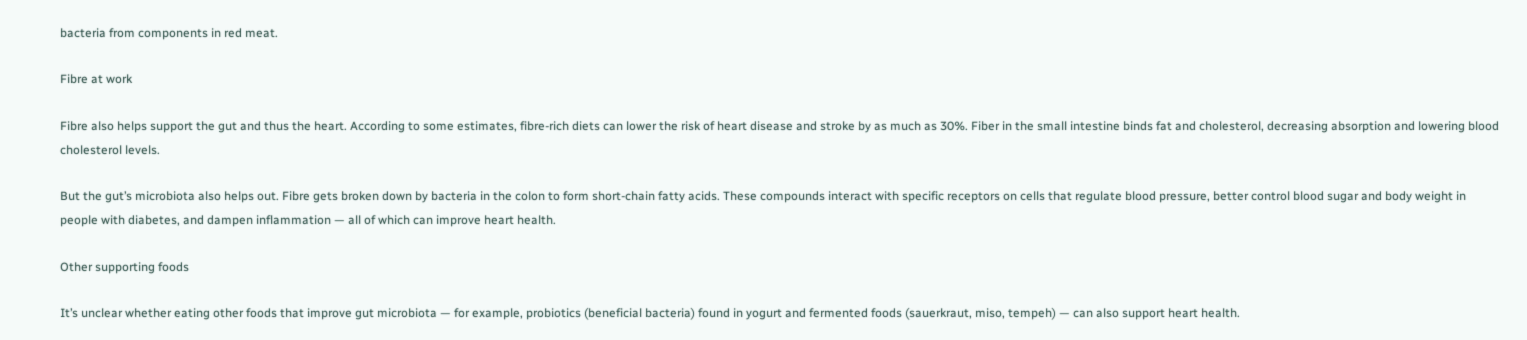bacteria from components in red meat.

Fibre at work

Fibre also helps support the gut and thus the heart. According to some estimates, fibre-rich diets can lower the risk of heart disease and stroke by as much as 30%. Fiber in the small intestine binds fat and cholesterol, decreasing absorption and lowering blood cholesterol levels.

But the gut’s microbiota also helps out. Fibre gets broken down by bacteria in the colon to form short-chain fatty acids. These compounds interact with specific receptors on cells that regulate blood pressure, better control blood sugar and body weight in people with diabetes, and dampen inflammation — all of which can improve heart health.

Other supporting foods

It’s unclear whether eating other foods that improve gut microbiota — for example, probiotics (beneficial bacteria) found in yogurt and fermented foods (sauerkraut, miso, tempeh) — can also support heart health.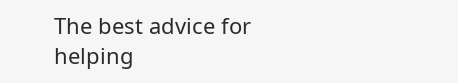The best advice for helping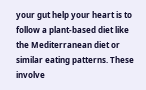your gut help your heart is to follow a plant-based diet like the Mediterranean diet or similar eating patterns. These involve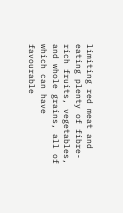limiting red meat and eating plenty of fibre-rich fruits, vegetables, and whole grains, all of which can have favourable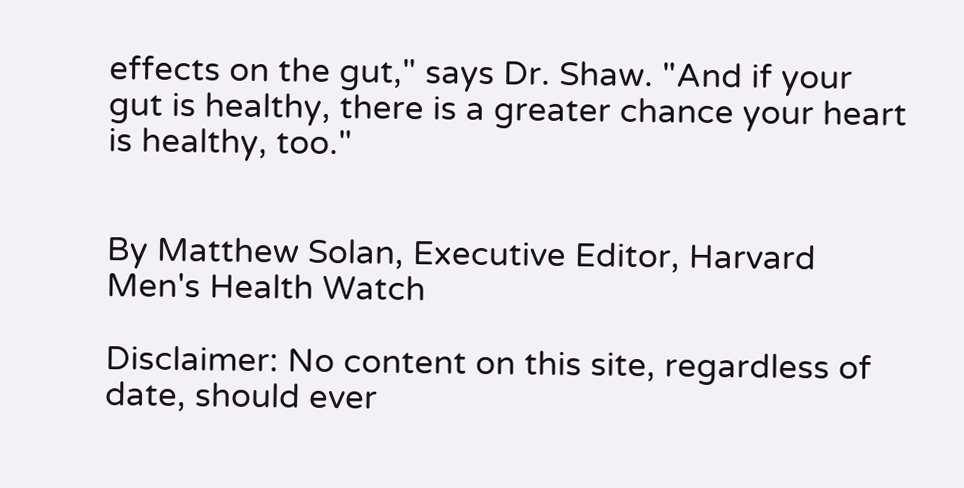effects on the gut," says Dr. Shaw. "And if your gut is healthy, there is a greater chance your heart is healthy, too."


By Matthew Solan, Executive Editor, Harvard Men's Health Watch

Disclaimer: No content on this site, regardless of date, should ever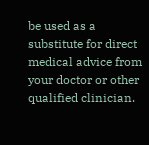be used as a substitute for direct medical advice from your doctor or other qualified clinician.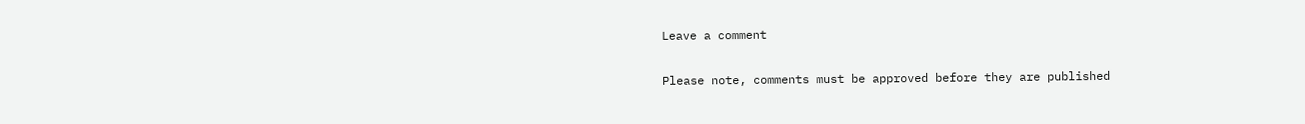Leave a comment

Please note, comments must be approved before they are published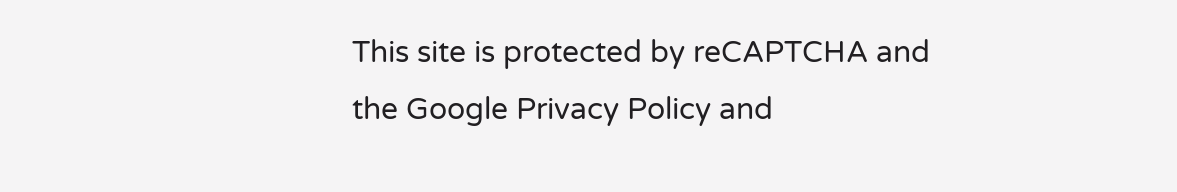This site is protected by reCAPTCHA and the Google Privacy Policy and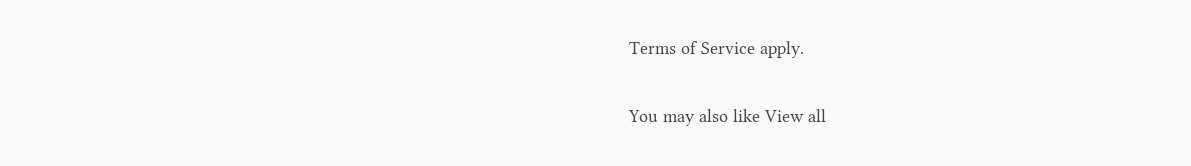Terms of Service apply.

You may also like View all